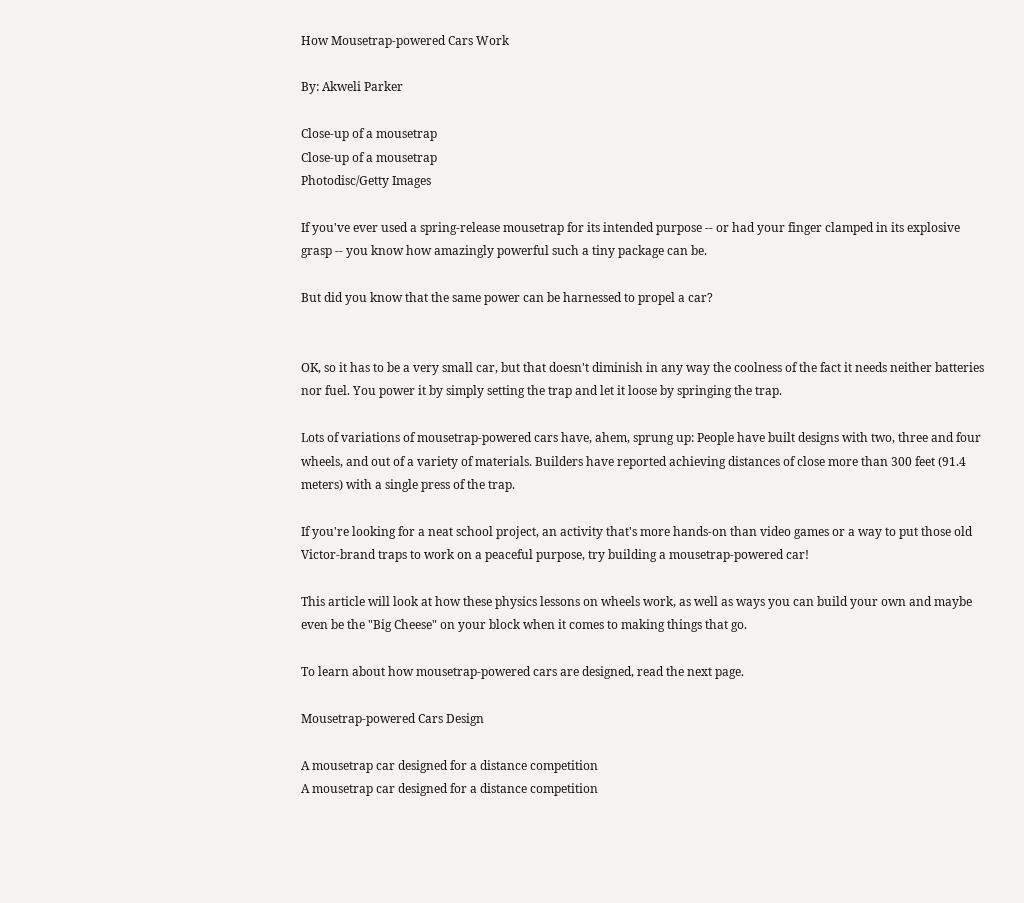How Mousetrap-powered Cars Work

By: Akweli Parker

Close-up of a mousetrap
Close-up of a mousetrap
Photodisc/Getty Images

If you've ever used a spring-release mousetrap for its intended purpose -- or had your finger clamped in its explosive grasp -- you know how amazingly powerful such a tiny package can be.

But did you know that the same power can be harnessed to propel a car?


OK, so it has to be a very small car, but that doesn't diminish in any way the coolness of the fact it needs neither batteries nor fuel. You power it by simply setting the trap and let it loose by springing the trap.

Lots of variations of mousetrap-powered cars have, ahem, sprung up: People have built designs with two, three and four wheels, and out of a variety of materials. Builders have reported achieving distances of close more than 300 feet (91.4 meters) with a single press of the trap.

If you're looking for a neat school project, an activity that's more hands-on than video games or a way to put those old Victor-brand traps to work on a peaceful purpose, try building a mousetrap-powered car!

This article will look at how these physics lessons on wheels work, as well as ways you can build your own and maybe even be the "Big Cheese" on your block when it comes to making things that go.

To learn about how mousetrap-powered cars are designed, read the next page.

Mousetrap-powered Cars Design

A mousetrap car designed for a distance competition
A mousetrap car designed for a distance competition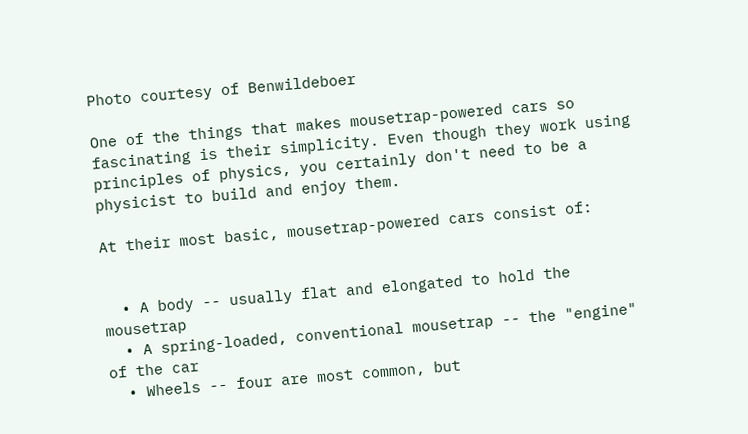Photo courtesy of Benwildeboer

One of the things that makes mousetrap-powered cars so fascinating is their simplicity. Even though they work using principles of physics, you certainly don't need to be a physicist to build and enjoy them.

At their most basic, mousetrap-powered cars consist of:


  • A body -- usually flat and elongated to hold the mousetrap
  • A spring-loaded, conventional mousetrap -- the "engine" of the car
  • Wheels -- four are most common, but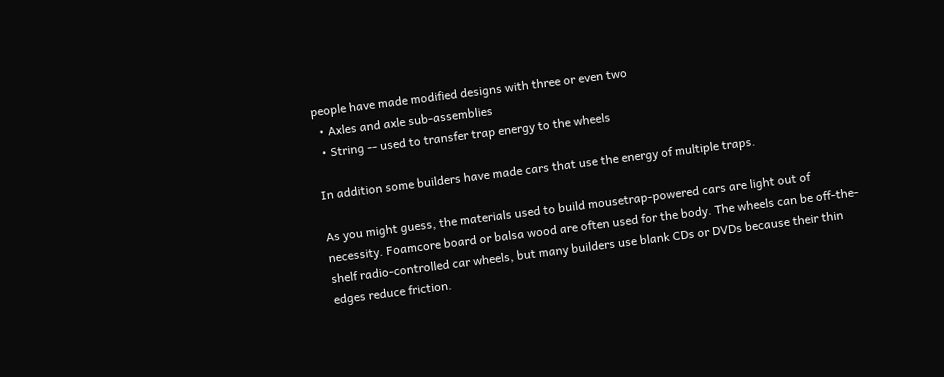people have made modified designs with three or even two
  • Axles and axle sub-assemblies
  • String -- used to transfer trap energy to the wheels

In addition some builders have made cars that use the energy of multiple traps.

As you might guess, the materials used to build mousetrap-powered cars are light out of necessity. Foamcore board or balsa wood are often used for the body. The wheels can be off-the-shelf radio-controlled car wheels, but many builders use blank CDs or DVDs because their thin edges reduce friction.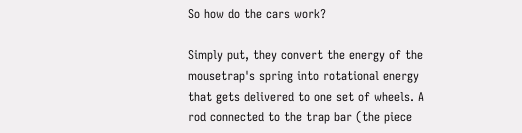So how do the cars work?

Simply put, they convert the energy of the mousetrap's spring into rotational energy that gets delivered to one set of wheels. A rod connected to the trap bar (the piece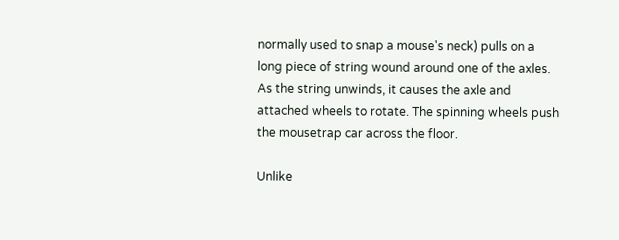normally used to snap a mouse's neck) pulls on a long piece of string wound around one of the axles. As the string unwinds, it causes the axle and attached wheels to rotate. The spinning wheels push the mousetrap car across the floor.

Unlike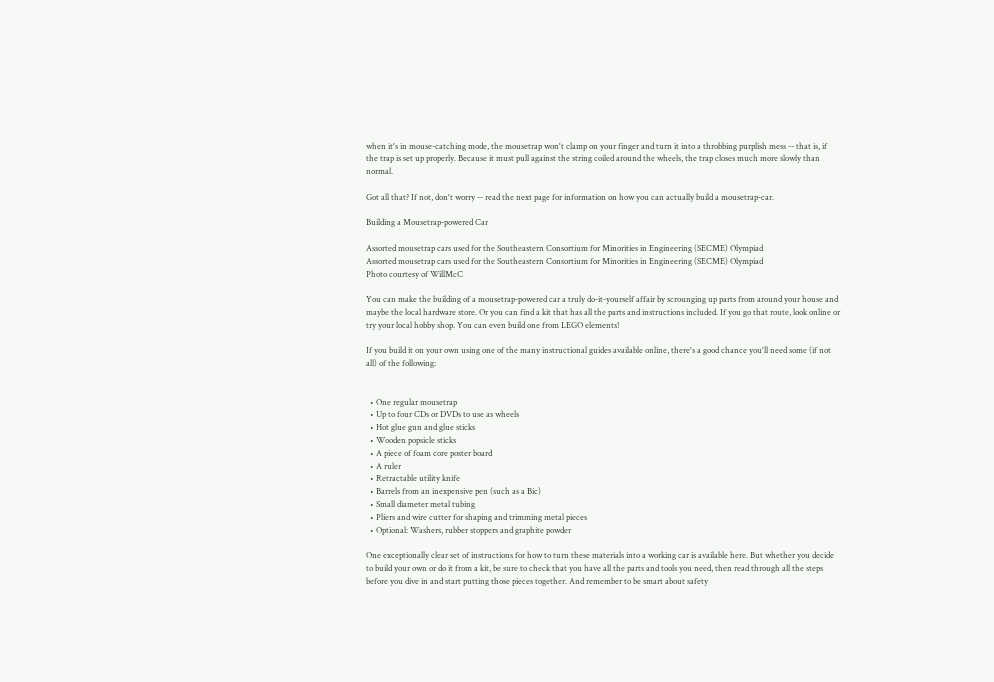when it's in mouse-catching mode, the mousetrap won't clamp on your finger and turn it into a throbbing purplish mess -- that is, if the trap is set up properly. Because it must pull against the string coiled around the wheels, the trap closes much more slowly than normal.

Got all that? If not, don't worry -- read the next page for information on how you can actually build a mousetrap-car.

Building a Mousetrap-powered Car

Assorted mousetrap cars used for the Southeastern Consortium for Minorities in Engineering (SECME) Olympiad
Assorted mousetrap cars used for the Southeastern Consortium for Minorities in Engineering (SECME) Olympiad
Photo courtesy of WillMcC

You can make the building of a mousetrap-powered car a truly do-it-yourself affair by scrounging up parts from around your house and maybe the local hardware store. Or you can find a kit that has all the parts and instructions included. If you go that route, look online or try your local hobby shop. You can even build one from LEGO elements!

If you build it on your own using one of the many instructional guides available online, there's a good chance you'll need some (if not all) of the following:


  • One regular mousetrap
  • Up to four CDs or DVDs to use as wheels
  • Hot glue gun and glue sticks
  • Wooden popsicle sticks
  • A piece of foam core poster board
  • A ruler
  • Retractable utility knife
  • Barrels from an inexpensive pen (such as a Bic)
  • Small diameter metal tubing
  • Pliers and wire cutter for shaping and trimming metal pieces
  • Optional: Washers, rubber stoppers and graphite powder

One exceptionally clear set of instructions for how to turn these materials into a working car is available here. But whether you decide to build your own or do it from a kit, be sure to check that you have all the parts and tools you need, then read through all the steps before you dive in and start putting those pieces together. And remember to be smart about safety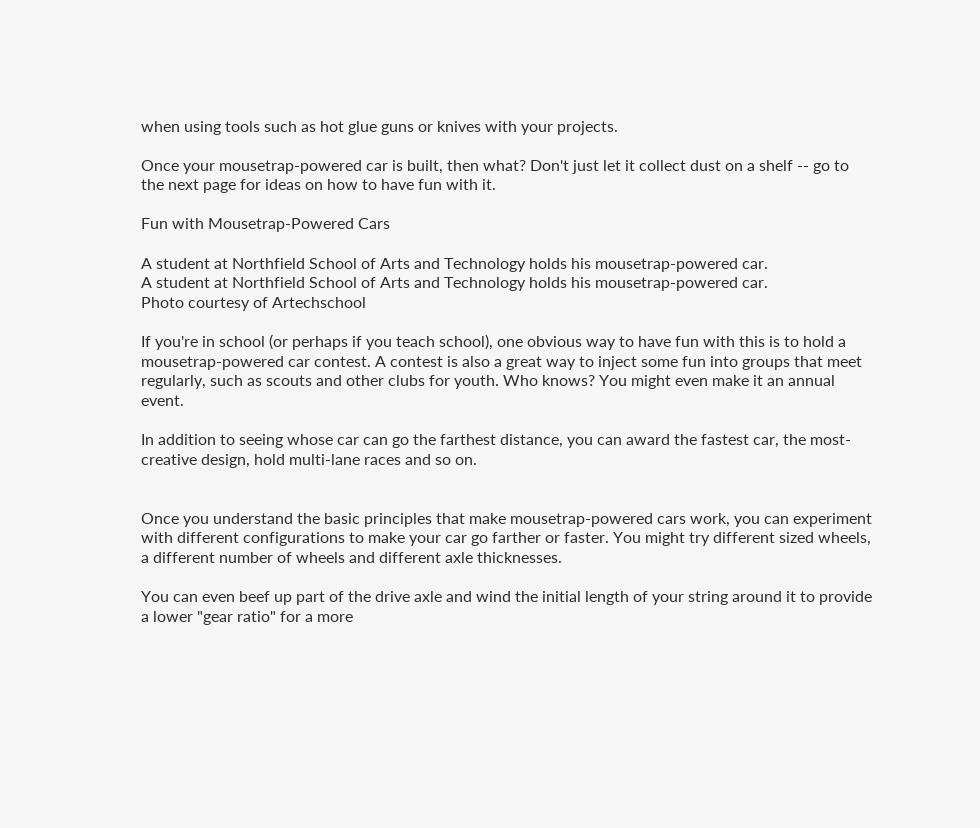when using tools such as hot glue guns or knives with your projects.

Once your mousetrap-powered car is built, then what? Don't just let it collect dust on a shelf -- go to the next page for ideas on how to have fun with it.

Fun with Mousetrap-Powered Cars

A student at Northfield School of Arts and Technology holds his mousetrap-powered car.
A student at Northfield School of Arts and Technology holds his mousetrap-powered car.
Photo courtesy of Artechschool

If you're in school (or perhaps if you teach school), one obvious way to have fun with this is to hold a mousetrap-powered car contest. A contest is also a great way to inject some fun into groups that meet regularly, such as scouts and other clubs for youth. Who knows? You might even make it an annual event.

In addition to seeing whose car can go the farthest distance, you can award the fastest car, the most-creative design, hold multi-lane races and so on.


Once you understand the basic principles that make mousetrap-powered cars work, you can experiment with different configurations to make your car go farther or faster. You might try different sized wheels, a different number of wheels and different axle thicknesses.

You can even beef up part of the drive axle and wind the initial length of your string around it to provide a lower "gear ratio" for a more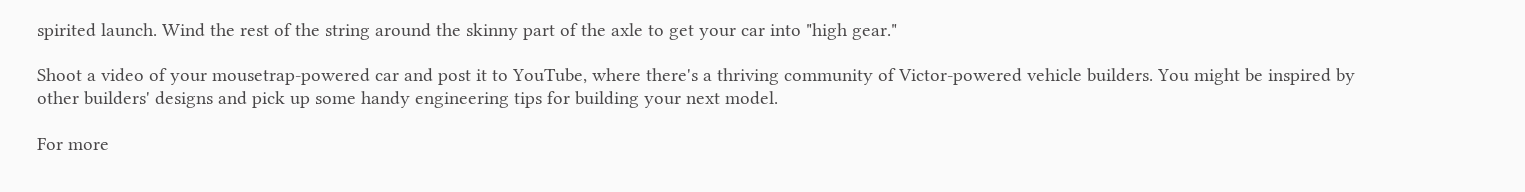spirited launch. Wind the rest of the string around the skinny part of the axle to get your car into "high gear."

Shoot a video of your mousetrap-powered car and post it to YouTube, where there's a thriving community of Victor-powered vehicle builders. You might be inspired by other builders' designs and pick up some handy engineering tips for building your next model.

For more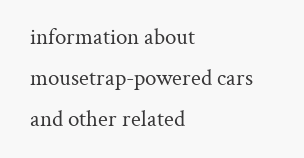information about mousetrap-powered cars and other related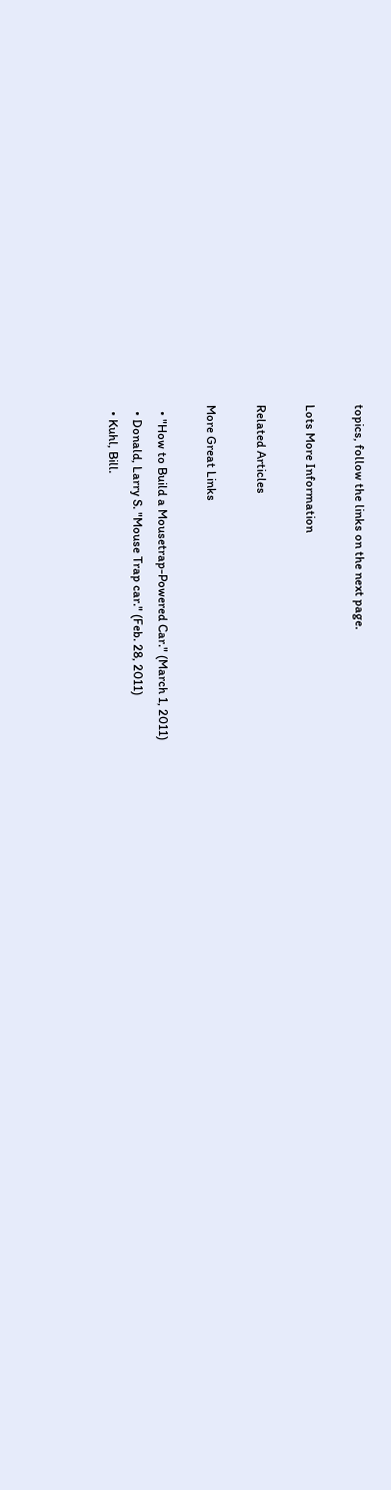topics, follow the links on the next page.

Lots More Information

Related Articles

More Great Links

  • "How to Build a Mousetrap-Powered Car." (March 1, 2011)
  • Donald, Larry S. "Mouse Trap car." (Feb. 28, 2011)
  • Kuhl, Bill.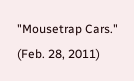"Mousetrap Cars." (Feb. 28, 2011)